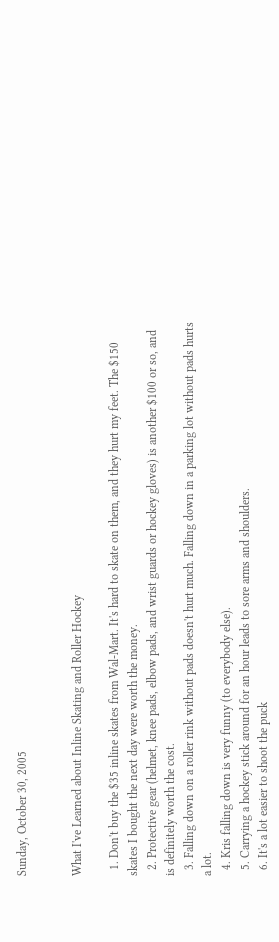Sunday, October 30, 2005


What I've Learned about Inline Skating and Roller Hockey

  1. Don't buy the $35 inline skates from Wal-Mart. It's hard to skate on them, and they hurt my feet. The $150 skates I bought the next day were worth the money.
  2. Protective gear (helmet, knee pads, elbow pads, and wrist guards or hockey gloves) is another $100 or so, and is definitely worth the cost.
  3. Falling down on a roller rink without pads doesn't hurt much. Falling down in a parking lot without pads hurts a lot.
  4. Kris falling down is very funny (to everybody else).
  5. Carrying a hockey stick around for an hour leads to sore arms and shoulders.
  6. It's a lot easier to shoot the puck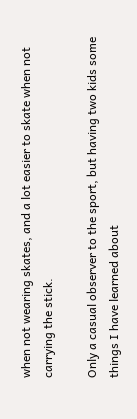when not wearing skates, and a lot easier to skate when not carrying the stick.

Only a casual observer to the sport, but having two kids some things I have learned about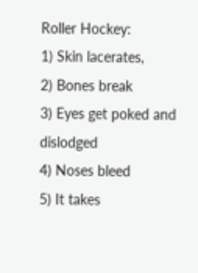Roller Hockey:
1) Skin lacerates,
2) Bones break
3) Eyes get poked and dislodged
4) Noses bleed
5) It takes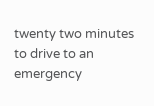twenty two minutes to drive to an emergency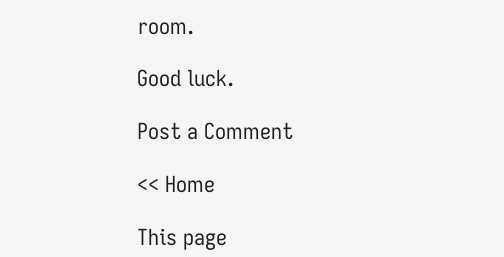room.

Good luck.

Post a Comment

<< Home

This page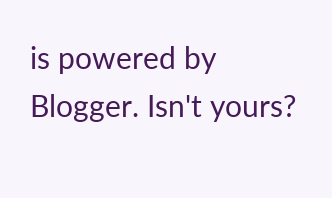is powered by Blogger. Isn't yours?